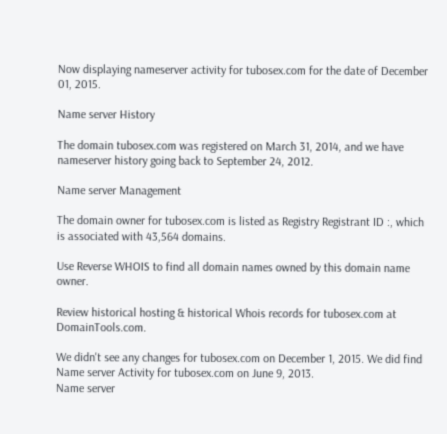Now displaying nameserver activity for tubosex.com for the date of December 01, 2015.

Name server History

The domain tubosex.com was registered on March 31, 2014, and we have nameserver history going back to September 24, 2012.

Name server Management

The domain owner for tubosex.com is listed as Registry Registrant ID :, which is associated with 43,564 domains.

Use Reverse WHOIS to find all domain names owned by this domain name owner.

Review historical hosting & historical Whois records for tubosex.com at DomainTools.com.

We didn't see any changes for tubosex.com on December 1, 2015. We did find Name server Activity for tubosex.com on June 9, 2013.
Name server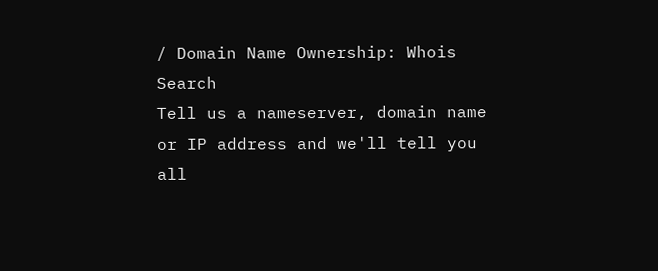/ Domain Name Ownership: Whois Search
Tell us a nameserver, domain name or IP address and we'll tell you all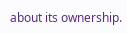about its ownership.